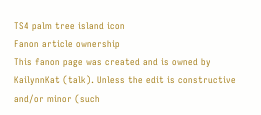TS4 palm tree island icon
Fanon article ownership
This fanon page was created and is owned by KailynnKat (talk). Unless the edit is constructive and/or minor (such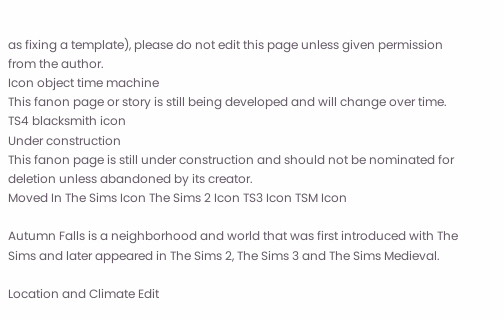as fixing a template), please do not edit this page unless given permission from the author.
Icon object time machine
This fanon page or story is still being developed and will change over time.
TS4 blacksmith icon
Under construction
This fanon page is still under construction and should not be nominated for deletion unless abandoned by its creator.
Moved In The Sims Icon The Sims 2 Icon TS3 Icon TSM Icon

Autumn Falls is a neighborhood and world that was first introduced with The Sims and later appeared in The Sims 2, The Sims 3 and The Sims Medieval.

Location and Climate Edit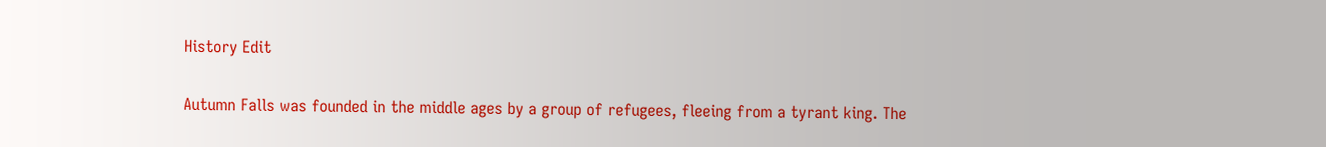History Edit

Autumn Falls was founded in the middle ages by a group of refugees, fleeing from a tyrant king. The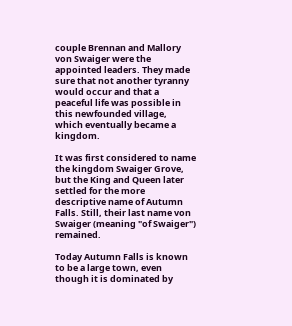couple Brennan and Mallory von Swaiger were the appointed leaders. They made sure that not another tyranny would occur and that a peaceful life was possible in this newfounded village, which eventually became a kingdom.

It was first considered to name the kingdom Swaiger Grove, but the King and Queen later settled for the more descriptive name of Autumn Falls. Still, their last name von Swaiger (meaning "of Swaiger") remained.

Today Autumn Falls is known to be a large town, even though it is dominated by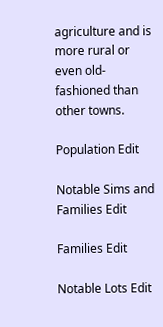agriculture and is more rural or even old-fashioned than other towns.

Population Edit

Notable Sims and Families Edit

Families Edit

Notable Lots Edit